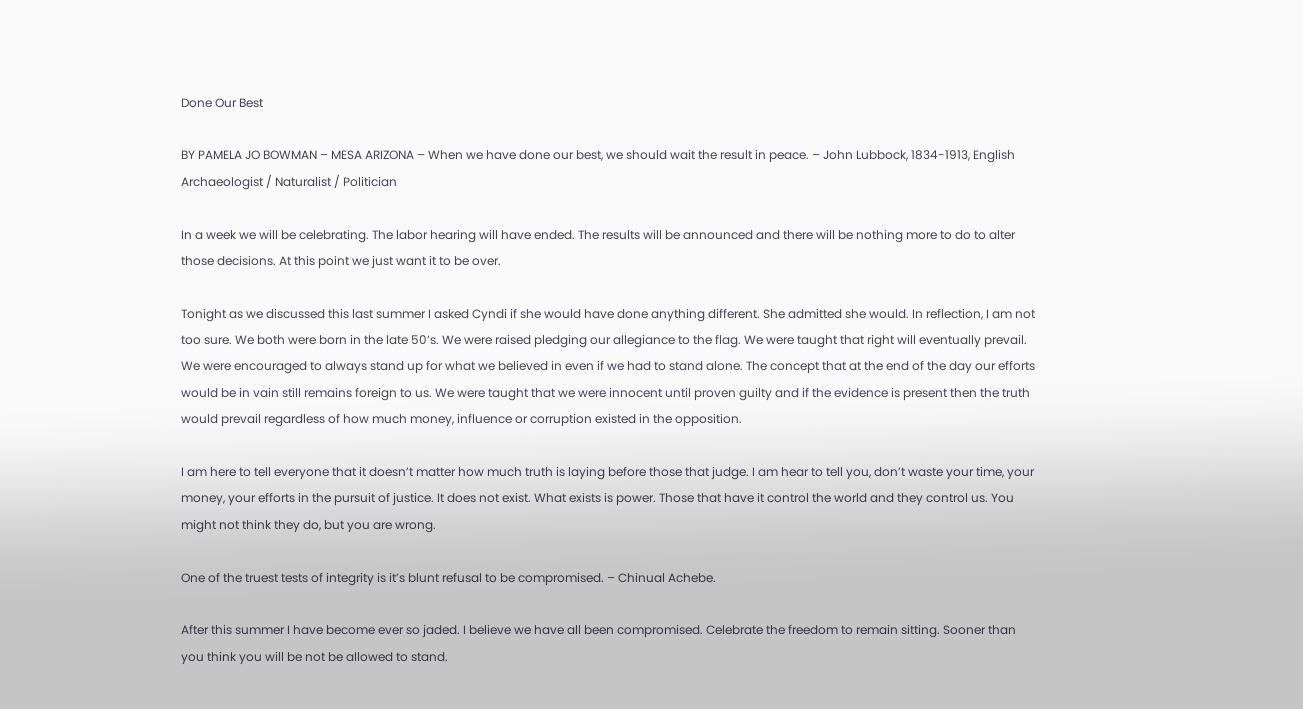Done Our Best

BY PAMELA JO BOWMAN – MESA ARIZONA – When we have done our best, we should wait the result in peace. – John Lubbock, 1834-1913, English Archaeologist / Naturalist / Politician

In a week we will be celebrating. The labor hearing will have ended. The results will be announced and there will be nothing more to do to alter those decisions. At this point we just want it to be over.

Tonight as we discussed this last summer I asked Cyndi if she would have done anything different. She admitted she would. In reflection, I am not too sure. We both were born in the late 50’s. We were raised pledging our allegiance to the flag. We were taught that right will eventually prevail. We were encouraged to always stand up for what we believed in even if we had to stand alone. The concept that at the end of the day our efforts would be in vain still remains foreign to us. We were taught that we were innocent until proven guilty and if the evidence is present then the truth would prevail regardless of how much money, influence or corruption existed in the opposition.

I am here to tell everyone that it doesn’t matter how much truth is laying before those that judge. I am hear to tell you, don’t waste your time, your money, your efforts in the pursuit of justice. It does not exist. What exists is power. Those that have it control the world and they control us. You might not think they do, but you are wrong.

One of the truest tests of integrity is it’s blunt refusal to be compromised. – Chinual Achebe.

After this summer I have become ever so jaded. I believe we have all been compromised. Celebrate the freedom to remain sitting. Sooner than you think you will be not be allowed to stand.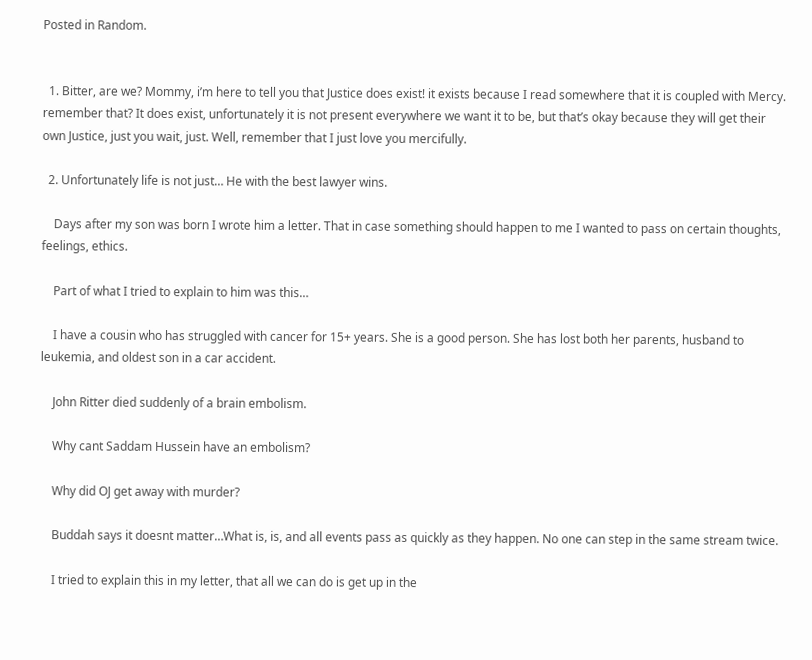Posted in Random.


  1. Bitter, are we? Mommy, i’m here to tell you that Justice does exist! it exists because I read somewhere that it is coupled with Mercy. remember that? It does exist, unfortunately it is not present everywhere we want it to be, but that’s okay because they will get their own Justice, just you wait, just. Well, remember that I just love you mercifully.

  2. Unfortunately life is not just… He with the best lawyer wins.

    Days after my son was born I wrote him a letter. That in case something should happen to me I wanted to pass on certain thoughts, feelings, ethics.

    Part of what I tried to explain to him was this…

    I have a cousin who has struggled with cancer for 15+ years. She is a good person. She has lost both her parents, husband to leukemia, and oldest son in a car accident.

    John Ritter died suddenly of a brain embolism.

    Why cant Saddam Hussein have an embolism?

    Why did OJ get away with murder?

    Buddah says it doesnt matter…What is, is, and all events pass as quickly as they happen. No one can step in the same stream twice.

    I tried to explain this in my letter, that all we can do is get up in the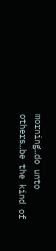morning…do unto others…be the kind of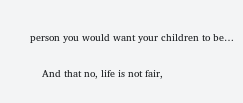person you would want your children to be…

    And that no, life is not fair,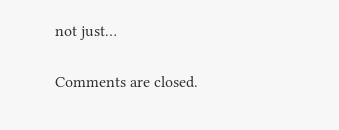not just…

Comments are closed.